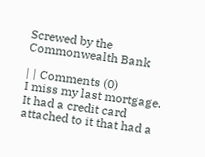Screwed by the Commonwealth Bank

| | Comments (0)
I miss my last mortgage.  It had a credit card attached to it that had a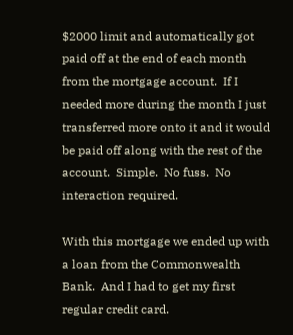$2000 limit and automatically got paid off at the end of each month from the mortgage account.  If I needed more during the month I just transferred more onto it and it would be paid off along with the rest of the account.  Simple.  No fuss.  No interaction required.

With this mortgage we ended up with a loan from the Commonwealth Bank.  And I had to get my first regular credit card.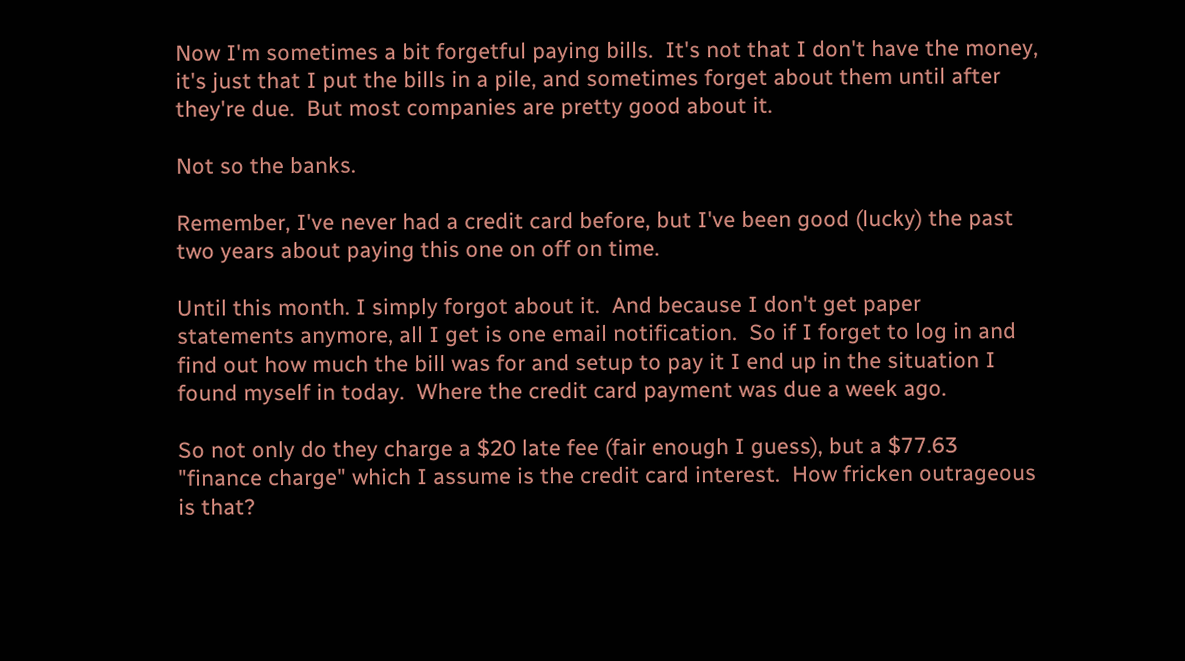Now I'm sometimes a bit forgetful paying bills.  It's not that I don't have the money, it's just that I put the bills in a pile, and sometimes forget about them until after they're due.  But most companies are pretty good about it.

Not so the banks.

Remember, I've never had a credit card before, but I've been good (lucky) the past two years about paying this one on off on time.

Until this month. I simply forgot about it.  And because I don't get paper statements anymore, all I get is one email notification.  So if I forget to log in and find out how much the bill was for and setup to pay it I end up in the situation I found myself in today.  Where the credit card payment was due a week ago.

So not only do they charge a $20 late fee (fair enough I guess), but a $77.63 "finance charge" which I assume is the credit card interest.  How fricken outrageous is that?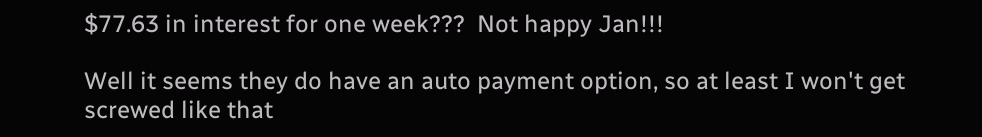$77.63 in interest for one week???  Not happy Jan!!!

Well it seems they do have an auto payment option, so at least I won't get screwed like that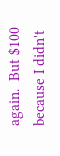again.  But $100 because I didn't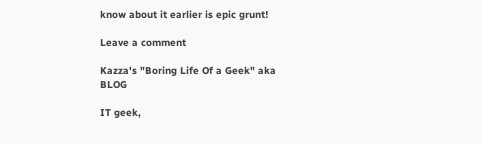know about it earlier is epic grunt!

Leave a comment

Kazza's "Boring Life Of a Geek" aka BLOG

IT geek,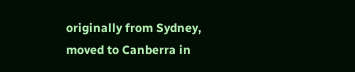originally from Sydney, moved to Canberra in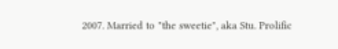2007. Married to "the sweetie", aka Stu. Prolific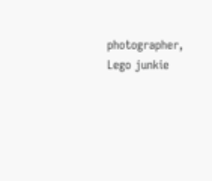photographer, Lego junkie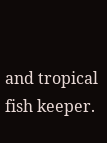and tropical fish keeper.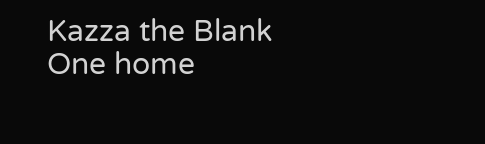Kazza the Blank One home